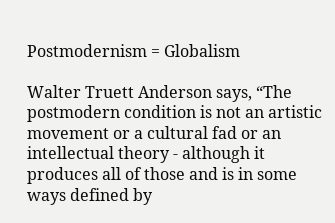Postmodernism = Globalism

Walter Truett Anderson says, “The postmodern condition is not an artistic movement or a cultural fad or an intellectual theory - although it produces all of those and is in some ways defined by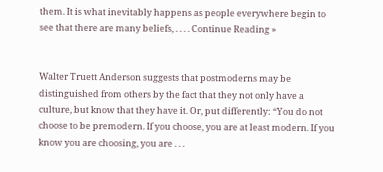them. It is what inevitably happens as people everywhere begin to see that there are many beliefs, . . . . Continue Reading »


Walter Truett Anderson suggests that postmoderns may be distinguished from others by the fact that they not only have a culture, but know that they have it. Or, put differently: “You do not choose to be premodern. If you choose, you are at least modern. If you know you are choosing, you are . . .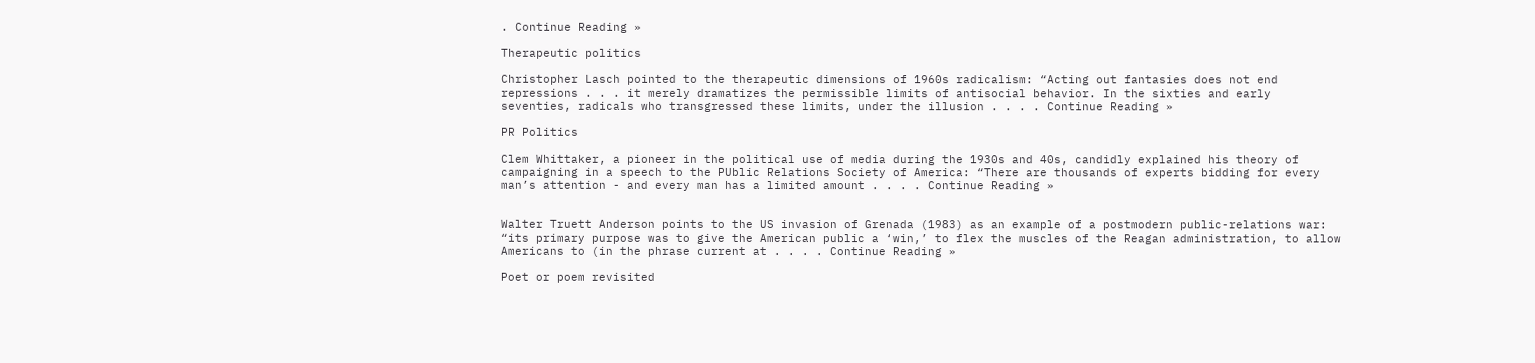. Continue Reading »

Therapeutic politics

Christopher Lasch pointed to the therapeutic dimensions of 1960s radicalism: “Acting out fantasies does not end repressions . . . it merely dramatizes the permissible limits of antisocial behavior. In the sixties and early seventies, radicals who transgressed these limits, under the illusion . . . . Continue Reading »

PR Politics

Clem Whittaker, a pioneer in the political use of media during the 1930s and 40s, candidly explained his theory of campaigning in a speech to the PUblic Relations Society of America: “There are thousands of experts bidding for every man’s attention - and every man has a limited amount . . . . Continue Reading »


Walter Truett Anderson points to the US invasion of Grenada (1983) as an example of a postmodern public-relations war: “its primary purpose was to give the American public a ‘win,’ to flex the muscles of the Reagan administration, to allow Americans to (in the phrase current at . . . . Continue Reading »

Poet or poem revisited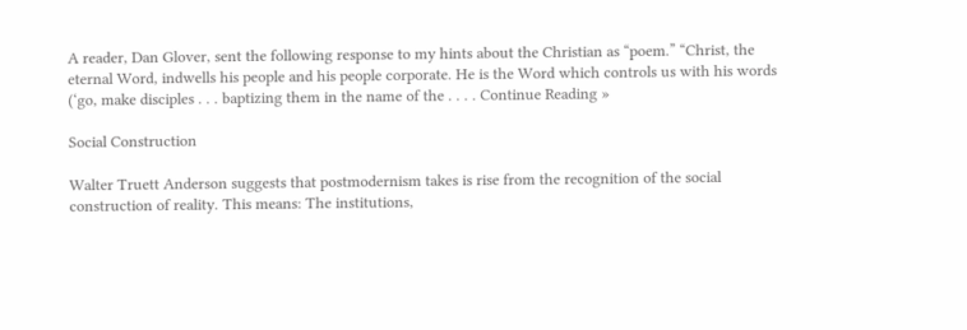A reader, Dan Glover, sent the following response to my hints about the Christian as “poem.” “Christ, the eternal Word, indwells his people and his people corporate. He is the Word which controls us with his words (‘go, make disciples . . . baptizing them in the name of the . . . . Continue Reading »

Social Construction

Walter Truett Anderson suggests that postmodernism takes is rise from the recognition of the social construction of reality. This means: The institutions,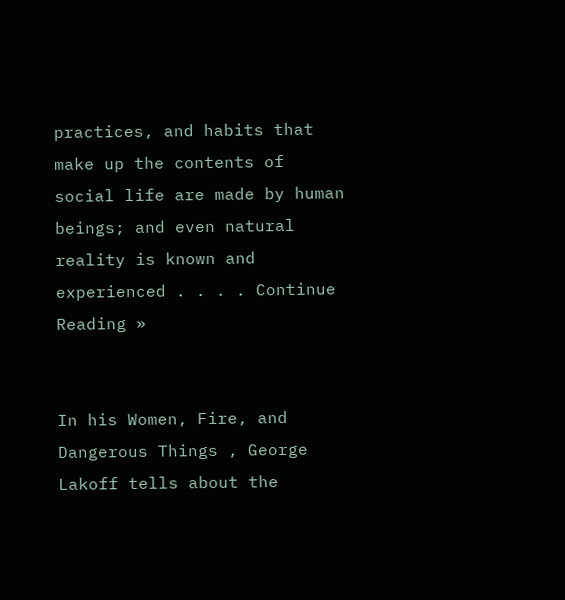practices, and habits that make up the contents of social life are made by human beings; and even natural reality is known and experienced . . . . Continue Reading »


In his Women, Fire, and Dangerous Things , George Lakoff tells about the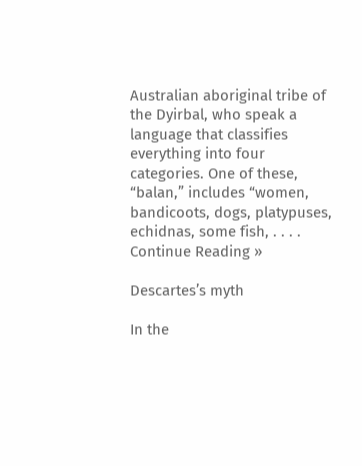Australian aboriginal tribe of the Dyirbal, who speak a language that classifies everything into four categories. One of these, “balan,” includes “women, bandicoots, dogs, platypuses, echidnas, some fish, . . . . Continue Reading »

Descartes’s myth

In the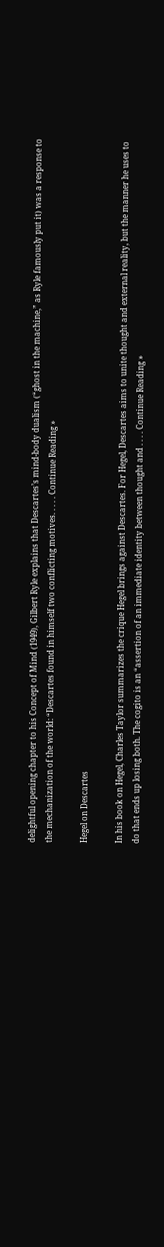delightful opening chapter to his Concept of Mind (1949), Gilbert Ryle explains that Descartes’s mind-body dualism (“ghost in the machine,” as Ryle famously put it) was a response to the mechanization of the world: “Descartes found in himself two conflicting motives. . . . . Continue Reading »

Hegel on Descartes

In his book on Hegel, Charles Taylor summarizes the crique Hegel brings against Descartes. For Hegel, Descartes aims to unite thought and external reality, but the manner he uses to do that ends up losing both. The cogito is an “assertion of an immediate identity between thought and . . . . Continue Reading »